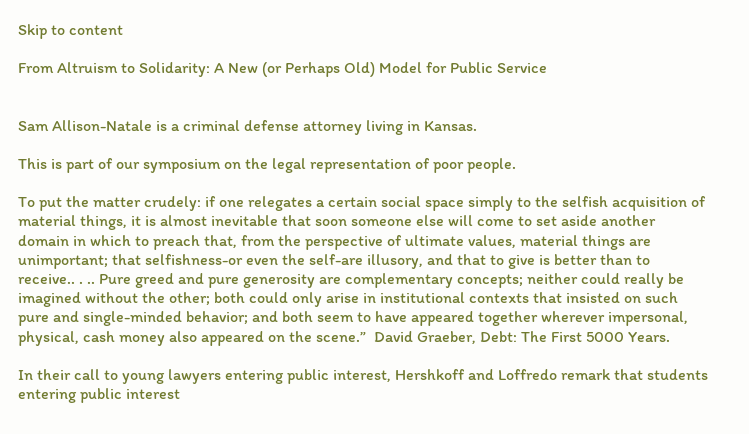Skip to content

From Altruism to Solidarity: A New (or Perhaps Old) Model for Public Service


Sam Allison-Natale is a criminal defense attorney living in Kansas.

This is part of our symposium on the legal representation of poor people.

To put the matter crudely: if one relegates a certain social space simply to the selfish acquisition of material things, it is almost inevitable that soon someone else will come to set aside another domain in which to preach that, from the perspective of ultimate values, material things are unimportant; that selfishness-or even the self-are illusory, and that to give is better than to receive.. . .. Pure greed and pure generosity are complementary concepts; neither could really be imagined without the other; both could only arise in institutional contexts that insisted on such pure and single-minded behavior; and both seem to have appeared together wherever impersonal, physical, cash money also appeared on the scene.”  David Graeber, Debt: The First 5000 Years.

In their call to young lawyers entering public interest, Hershkoff and Loffredo remark that students entering public interest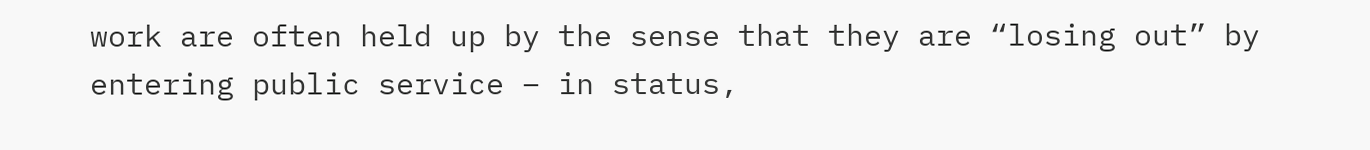work are often held up by the sense that they are “losing out” by entering public service – in status,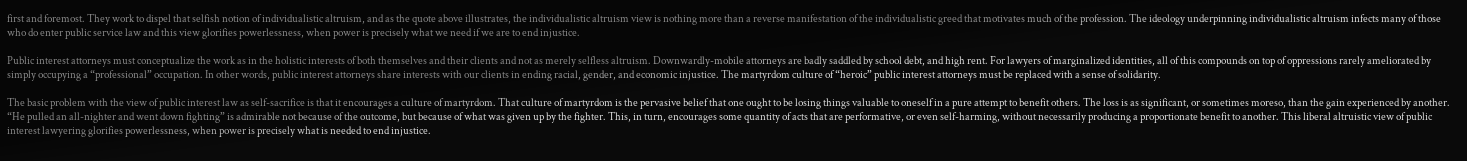first and foremost. They work to dispel that selfish notion of individualistic altruism, and as the quote above illustrates, the individualistic altruism view is nothing more than a reverse manifestation of the individualistic greed that motivates much of the profession. The ideology underpinning individualistic altruism infects many of those who do enter public service law and this view glorifies powerlessness, when power is precisely what we need if we are to end injustice.

Public interest attorneys must conceptualize the work as in the holistic interests of both themselves and their clients and not as merely selfless altruism. Downwardly-mobile attorneys are badly saddled by school debt, and high rent. For lawyers of marginalized identities, all of this compounds on top of oppressions rarely ameliorated by simply occupying a “professional” occupation. In other words, public interest attorneys share interests with our clients in ending racial, gender, and economic injustice. The martyrdom culture of “heroic” public interest attorneys must be replaced with a sense of solidarity.

The basic problem with the view of public interest law as self-sacrifice is that it encourages a culture of martyrdom. That culture of martyrdom is the pervasive belief that one ought to be losing things valuable to oneself in a pure attempt to benefit others. The loss is as significant, or sometimes moreso, than the gain experienced by another. “He pulled an all-nighter and went down fighting” is admirable not because of the outcome, but because of what was given up by the fighter. This, in turn, encourages some quantity of acts that are performative, or even self-harming, without necessarily producing a proportionate benefit to another. This liberal altruistic view of public interest lawyering glorifies powerlessness, when power is precisely what is needed to end injustice.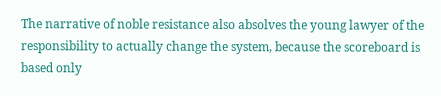The narrative of noble resistance also absolves the young lawyer of the responsibility to actually change the system, because the scoreboard is based only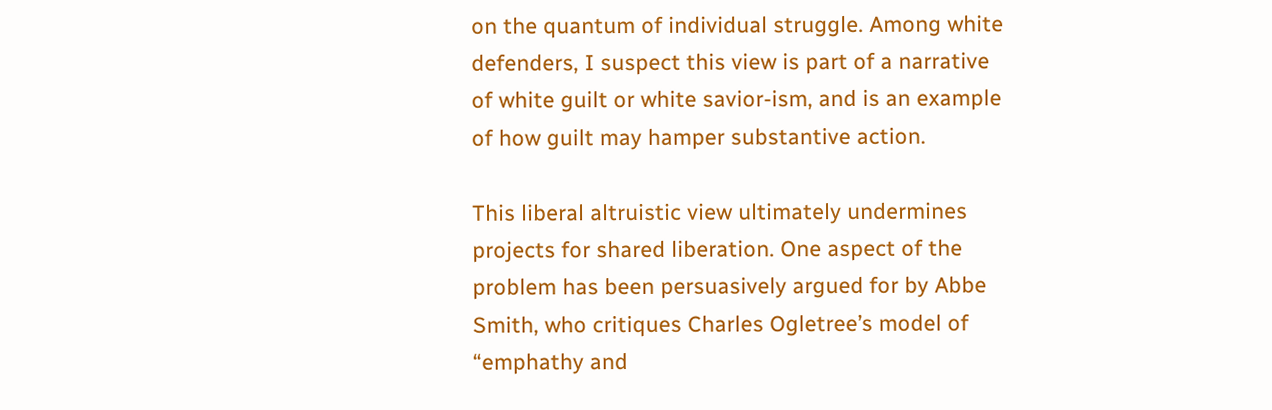on the quantum of individual struggle. Among white defenders, I suspect this view is part of a narrative of white guilt or white savior-ism, and is an example of how guilt may hamper substantive action.

This liberal altruistic view ultimately undermines projects for shared liberation. One aspect of the problem has been persuasively argued for by Abbe Smith, who critiques Charles Ogletree’s model of “emphathy and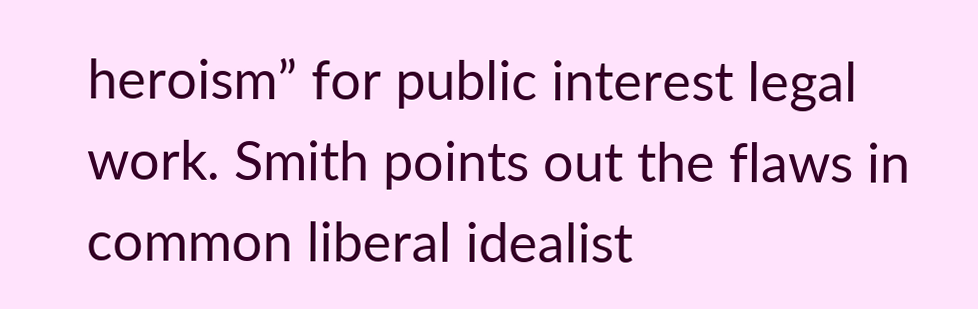heroism” for public interest legal work. Smith points out the flaws in common liberal idealist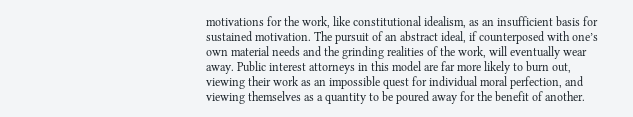motivations for the work, like constitutional idealism, as an insufficient basis for sustained motivation. The pursuit of an abstract ideal, if counterposed with one’s own material needs and the grinding realities of the work, will eventually wear away. Public interest attorneys in this model are far more likely to burn out, viewing their work as an impossible quest for individual moral perfection, and viewing themselves as a quantity to be poured away for the benefit of another.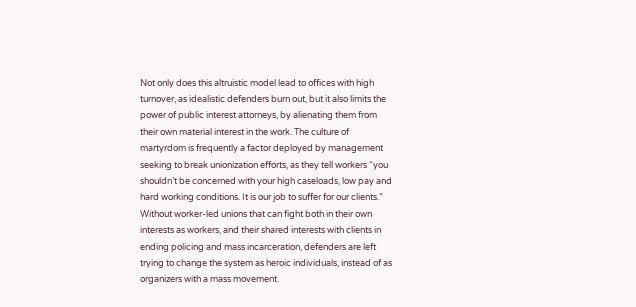Not only does this altruistic model lead to offices with high turnover, as idealistic defenders burn out, but it also limits the power of public interest attorneys, by alienating them from their own material interest in the work. The culture of martyrdom is frequently a factor deployed by management seeking to break unionization efforts, as they tell workers “you shouldn’t be concerned with your high caseloads, low pay and hard working conditions. It is our job to suffer for our clients.” Without worker-led unions that can fight both in their own interests as workers, and their shared interests with clients in ending policing and mass incarceration, defenders are left trying to change the system as heroic individuals, instead of as organizers with a mass movement.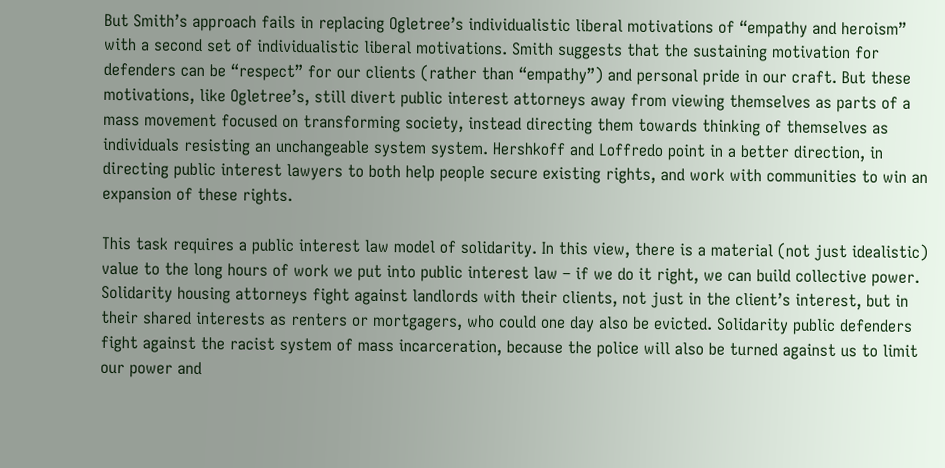But Smith’s approach fails in replacing Ogletree’s individualistic liberal motivations of “empathy and heroism” with a second set of individualistic liberal motivations. Smith suggests that the sustaining motivation for defenders can be “respect” for our clients (rather than “empathy”) and personal pride in our craft. But these motivations, like Ogletree’s, still divert public interest attorneys away from viewing themselves as parts of a mass movement focused on transforming society, instead directing them towards thinking of themselves as individuals resisting an unchangeable system system. Hershkoff and Loffredo point in a better direction, in directing public interest lawyers to both help people secure existing rights, and work with communities to win an expansion of these rights.

This task requires a public interest law model of solidarity. In this view, there is a material (not just idealistic) value to the long hours of work we put into public interest law – if we do it right, we can build collective power. Solidarity housing attorneys fight against landlords with their clients, not just in the client’s interest, but in their shared interests as renters or mortgagers, who could one day also be evicted. Solidarity public defenders fight against the racist system of mass incarceration, because the police will also be turned against us to limit our power and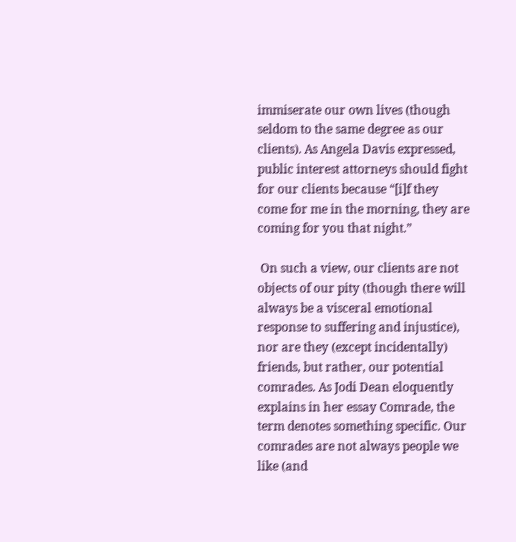immiserate our own lives (though seldom to the same degree as our clients). As Angela Davis expressed, public interest attorneys should fight for our clients because “[i]f they come for me in the morning, they are coming for you that night.”

 On such a view, our clients are not objects of our pity (though there will always be a visceral emotional response to suffering and injustice), nor are they (except incidentally) friends, but rather, our potential comrades. As Jodi Dean eloquently explains in her essay Comrade, the term denotes something specific. Our comrades are not always people we like (and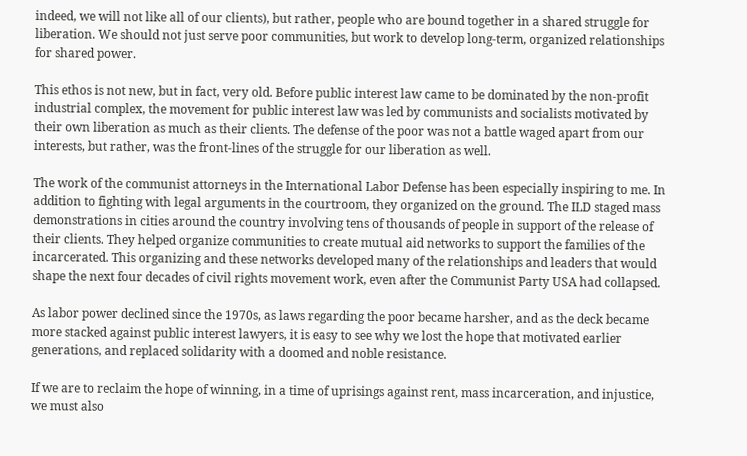indeed, we will not like all of our clients), but rather, people who are bound together in a shared struggle for liberation. We should not just serve poor communities, but work to develop long-term, organized relationships for shared power.

This ethos is not new, but in fact, very old. Before public interest law came to be dominated by the non-profit industrial complex, the movement for public interest law was led by communists and socialists motivated by their own liberation as much as their clients. The defense of the poor was not a battle waged apart from our interests, but rather, was the front-lines of the struggle for our liberation as well.

The work of the communist attorneys in the International Labor Defense has been especially inspiring to me. In addition to fighting with legal arguments in the courtroom, they organized on the ground. The ILD staged mass demonstrations in cities around the country involving tens of thousands of people in support of the release of their clients. They helped organize communities to create mutual aid networks to support the families of the incarcerated. This organizing and these networks developed many of the relationships and leaders that would shape the next four decades of civil rights movement work, even after the Communist Party USA had collapsed.

As labor power declined since the 1970s, as laws regarding the poor became harsher, and as the deck became more stacked against public interest lawyers, it is easy to see why we lost the hope that motivated earlier generations, and replaced solidarity with a doomed and noble resistance.

If we are to reclaim the hope of winning, in a time of uprisings against rent, mass incarceration, and injustice, we must also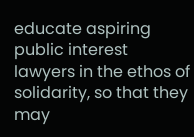educate aspiring public interest lawyers in the ethos of solidarity, so that they may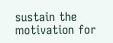sustain the motivation for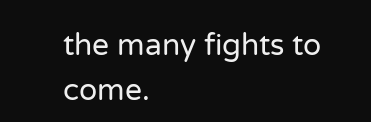the many fights to come.